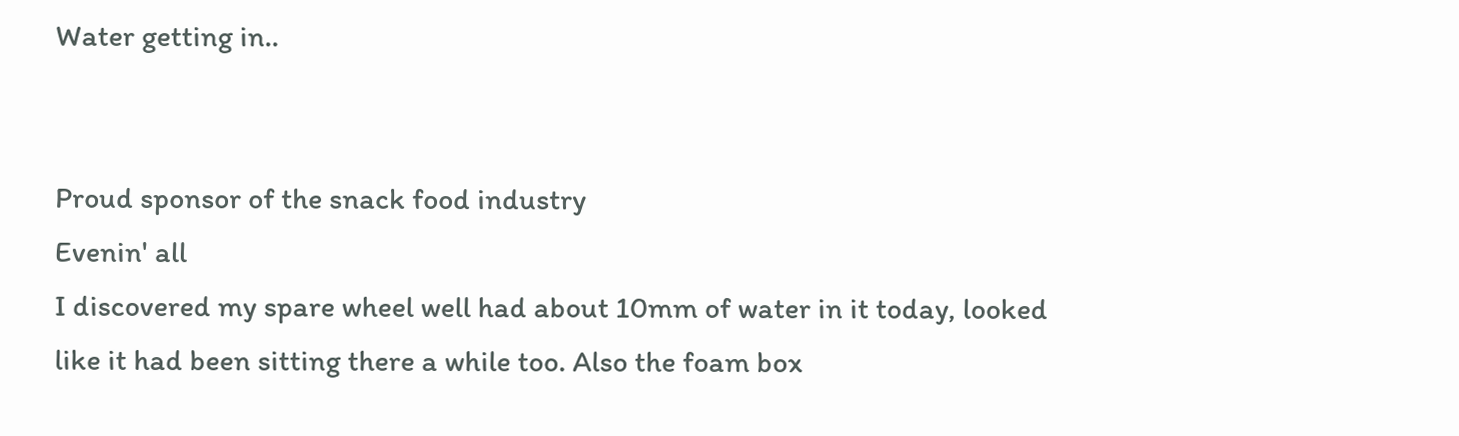Water getting in..


Proud sponsor of the snack food industry
Evenin' all
I discovered my spare wheel well had about 10mm of water in it today, looked like it had been sitting there a while too. Also the foam box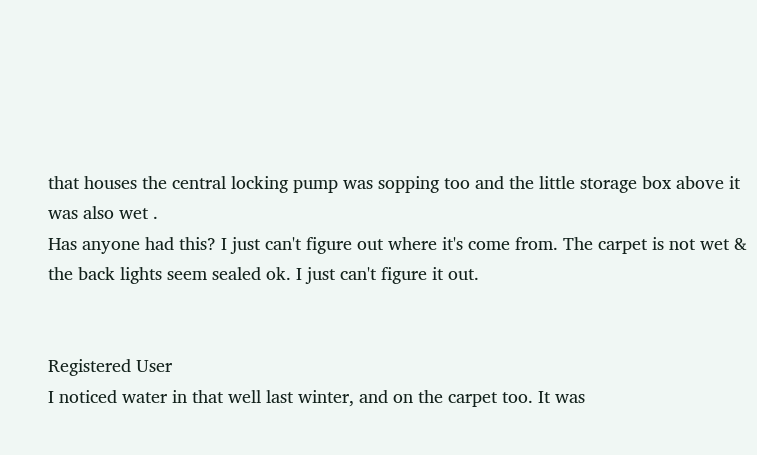that houses the central locking pump was sopping too and the little storage box above it was also wet .
Has anyone had this? I just can't figure out where it's come from. The carpet is not wet & the back lights seem sealed ok. I just can't figure it out.


Registered User
I noticed water in that well last winter, and on the carpet too. It was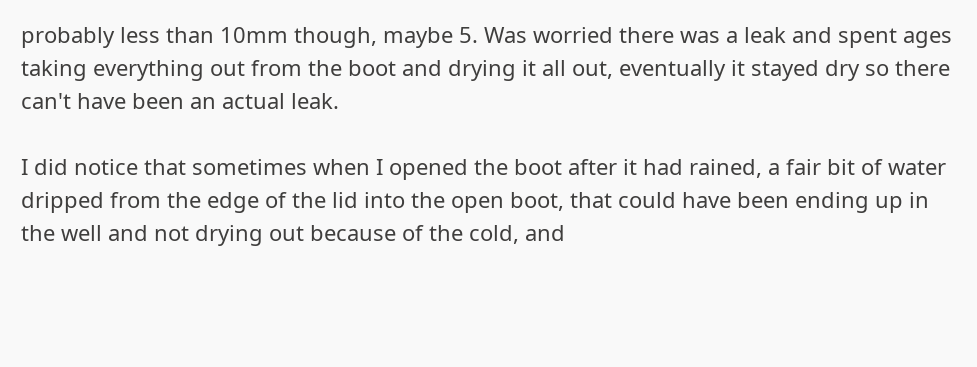probably less than 10mm though, maybe 5. Was worried there was a leak and spent ages taking everything out from the boot and drying it all out, eventually it stayed dry so there can't have been an actual leak.

I did notice that sometimes when I opened the boot after it had rained, a fair bit of water dripped from the edge of the lid into the open boot, that could have been ending up in the well and not drying out because of the cold, and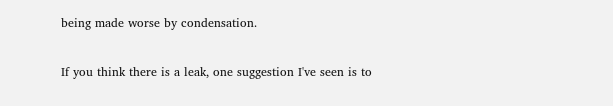being made worse by condensation.

If you think there is a leak, one suggestion I've seen is to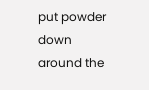put powder down around the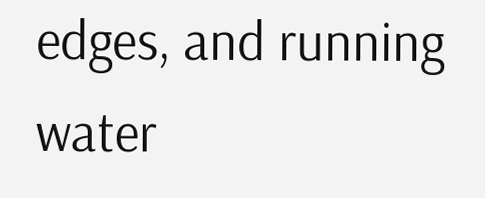edges, and running water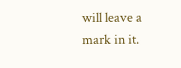will leave a mark in it.